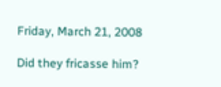Friday, March 21, 2008

Did they fricasse him?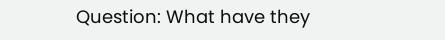Question: What have they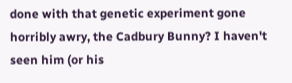done with that genetic experiment gone horribly awry, the Cadbury Bunny? I haven't seen him (or his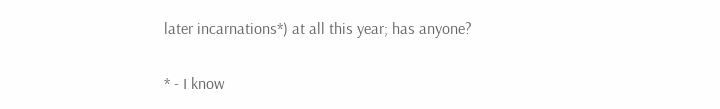later incarnations*) at all this year; has anyone?

* - I know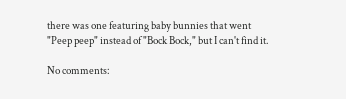there was one featuring baby bunnies that went "Peep peep" instead of "Bock Bock," but I can't find it.

No comments: